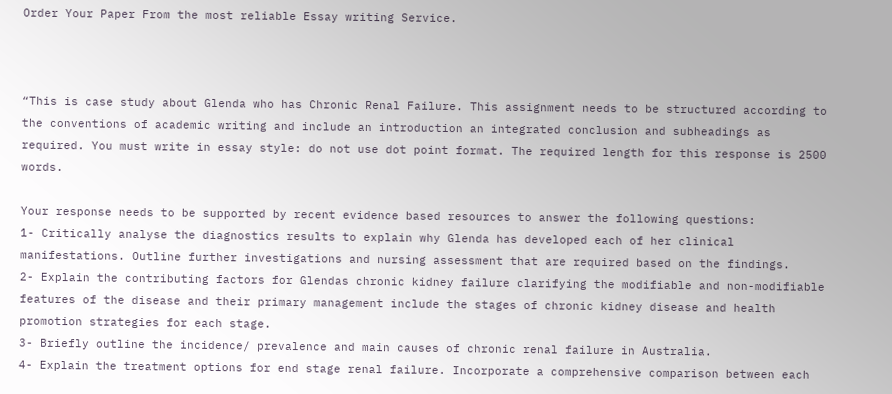Order Your Paper From the most reliable Essay writing Service.



“This is case study about Glenda who has Chronic Renal Failure. This assignment needs to be structured according to the conventions of academic writing and include an introduction an integrated conclusion and subheadings as required. You must write in essay style: do not use dot point format. The required length for this response is 2500 words.

Your response needs to be supported by recent evidence based resources to answer the following questions:
1- Critically analyse the diagnostics results to explain why Glenda has developed each of her clinical manifestations. Outline further investigations and nursing assessment that are required based on the findings.
2- Explain the contributing factors for Glendas chronic kidney failure clarifying the modifiable and non-modifiable features of the disease and their primary management include the stages of chronic kidney disease and health promotion strategies for each stage.
3- Briefly outline the incidence/ prevalence and main causes of chronic renal failure in Australia.
4- Explain the treatment options for end stage renal failure. Incorporate a comprehensive comparison between each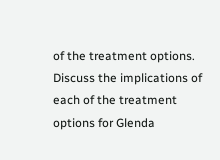of the treatment options. Discuss the implications of each of the treatment options for Glenda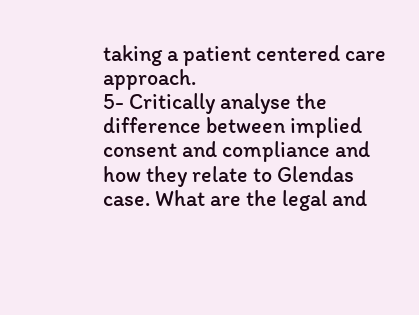taking a patient centered care approach.
5- Critically analyse the difference between implied consent and compliance and how they relate to Glendas case. What are the legal and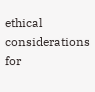ethical considerations for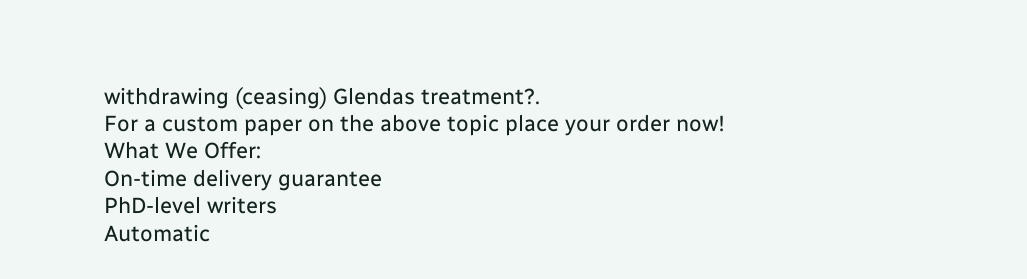withdrawing (ceasing) Glendas treatment?.
For a custom paper on the above topic place your order now!
What We Offer:
On-time delivery guarantee
PhD-level writers
Automatic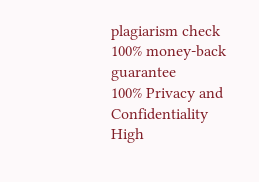plagiarism check
100% money-back guarantee
100% Privacy and Confidentiality
High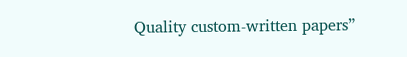Quality custom-written papers”